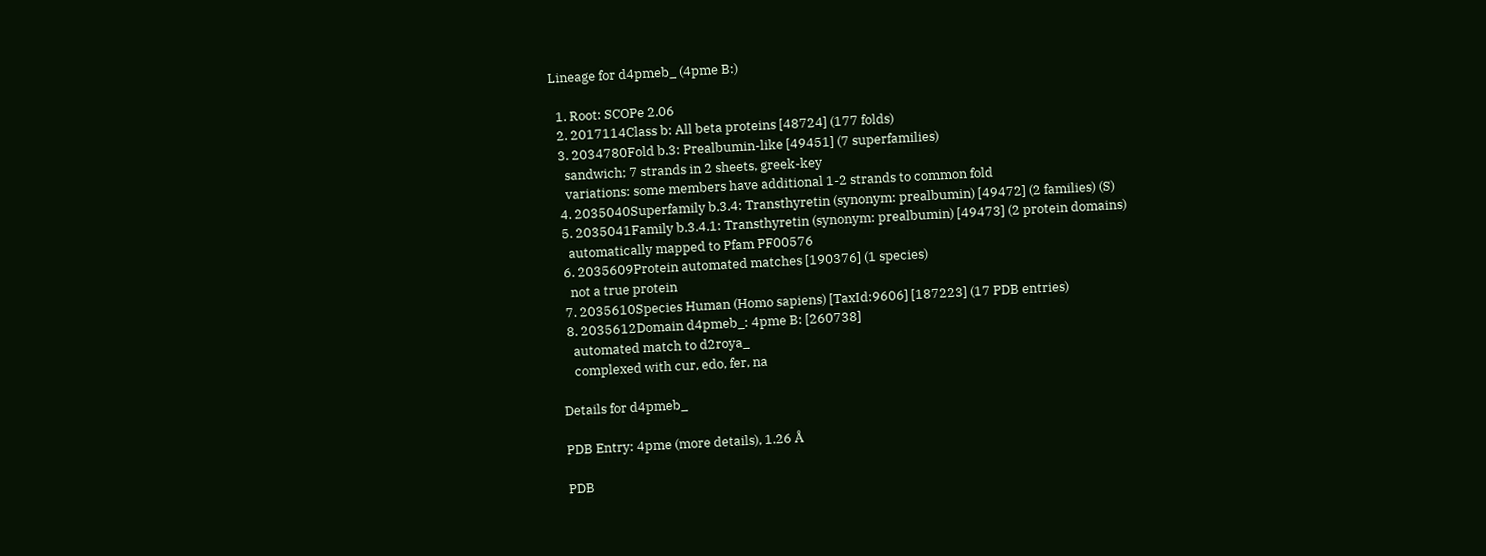Lineage for d4pmeb_ (4pme B:)

  1. Root: SCOPe 2.06
  2. 2017114Class b: All beta proteins [48724] (177 folds)
  3. 2034780Fold b.3: Prealbumin-like [49451] (7 superfamilies)
    sandwich; 7 strands in 2 sheets, greek-key
    variations: some members have additional 1-2 strands to common fold
  4. 2035040Superfamily b.3.4: Transthyretin (synonym: prealbumin) [49472] (2 families) (S)
  5. 2035041Family b.3.4.1: Transthyretin (synonym: prealbumin) [49473] (2 protein domains)
    automatically mapped to Pfam PF00576
  6. 2035609Protein automated matches [190376] (1 species)
    not a true protein
  7. 2035610Species Human (Homo sapiens) [TaxId:9606] [187223] (17 PDB entries)
  8. 2035612Domain d4pmeb_: 4pme B: [260738]
    automated match to d2roya_
    complexed with cur, edo, fer, na

Details for d4pmeb_

PDB Entry: 4pme (more details), 1.26 Å

PDB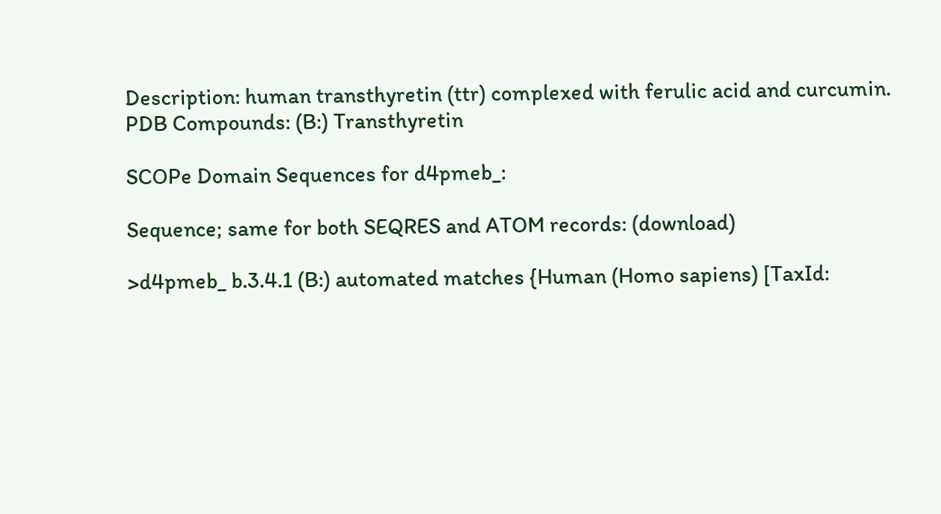Description: human transthyretin (ttr) complexed with ferulic acid and curcumin.
PDB Compounds: (B:) Transthyretin

SCOPe Domain Sequences for d4pmeb_:

Sequence; same for both SEQRES and ATOM records: (download)

>d4pmeb_ b.3.4.1 (B:) automated matches {Human (Homo sapiens) [TaxId: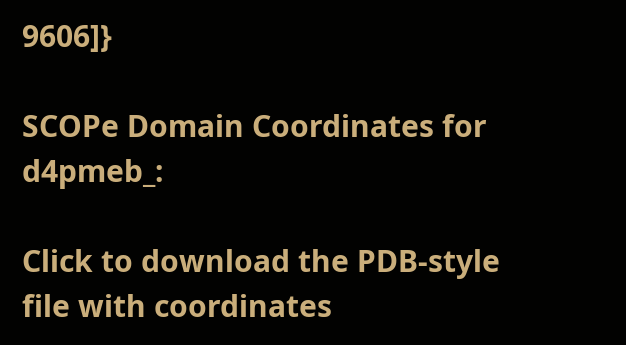9606]}

SCOPe Domain Coordinates for d4pmeb_:

Click to download the PDB-style file with coordinates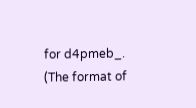for d4pmeb_.
(The format of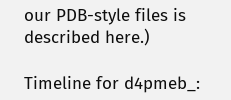our PDB-style files is described here.)

Timeline for d4pmeb_: